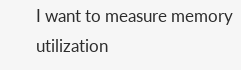I want to measure memory utilization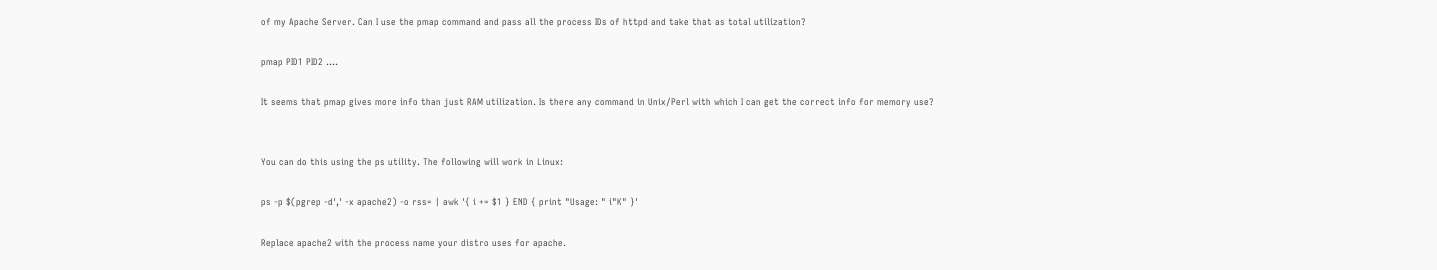of my Apache Server. Can I use the pmap command and pass all the process IDs of httpd and take that as total utilization?

pmap PID1 PID2 ....

It seems that pmap gives more info than just RAM utilization. Is there any command in Unix/Perl with which I can get the correct info for memory use?


You can do this using the ps utility. The following will work in Linux:

ps -p $(pgrep -d',' -x apache2) -o rss= | awk '{ i += $1 } END { print "Usage: " i"K" }'

Replace apache2 with the process name your distro uses for apache.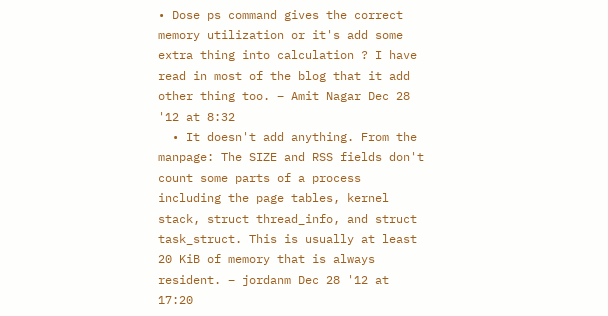• Dose ps command gives the correct memory utilization or it's add some extra thing into calculation ? I have read in most of the blog that it add other thing too. – Amit Nagar Dec 28 '12 at 8:32
  • It doesn't add anything. From the manpage: The SIZE and RSS fields don't count some parts of a process including the page tables, kernel stack, struct thread_info, and struct task_struct. This is usually at least 20 KiB of memory that is always resident. – jordanm Dec 28 '12 at 17:20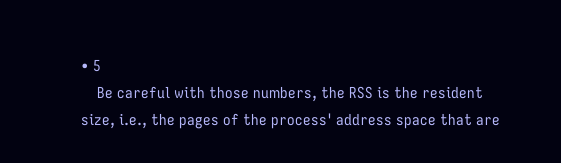• 5
    Be careful with those numbers, the RSS is the resident size, i.e., the pages of the process' address space that are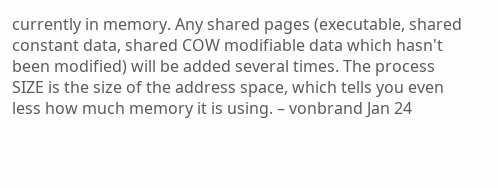currently in memory. Any shared pages (executable, shared constant data, shared COW modifiable data which hasn't been modified) will be added several times. The process SIZE is the size of the address space, which tells you even less how much memory it is using. – vonbrand Jan 24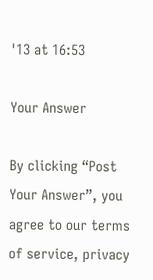'13 at 16:53

Your Answer

By clicking “Post Your Answer”, you agree to our terms of service, privacy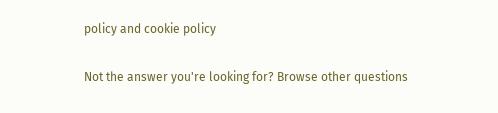policy and cookie policy

Not the answer you're looking for? Browse other questions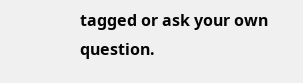tagged or ask your own question.